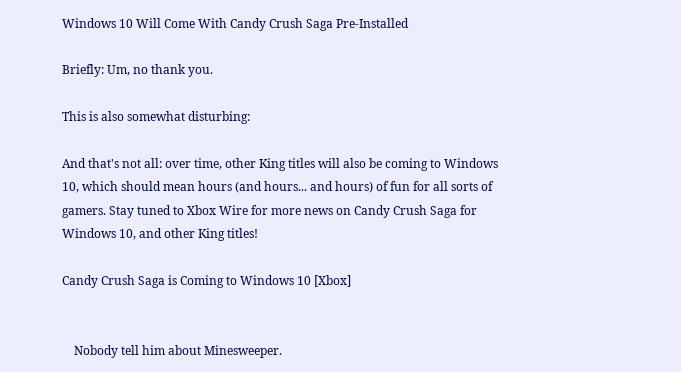Windows 10 Will Come With Candy Crush Saga Pre-Installed

Briefly: Um, no thank you.

This is also somewhat disturbing:

And that's not all: over time, other King titles will also be coming to Windows 10, which should mean hours (and hours... and hours) of fun for all sorts of gamers. Stay tuned to Xbox Wire for more news on Candy Crush Saga for Windows 10, and other King titles!

Candy Crush Saga is Coming to Windows 10 [Xbox]


    Nobody tell him about Minesweeper.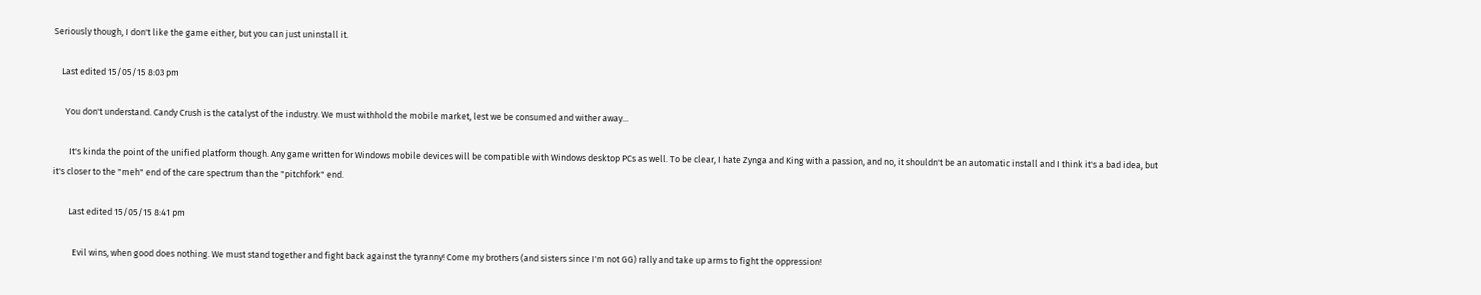Seriously though, I don't like the game either, but you can just uninstall it.

    Last edited 15/05/15 8:03 pm

      You don't understand. Candy Crush is the catalyst of the industry. We must withhold the mobile market, lest we be consumed and wither away...

        It's kinda the point of the unified platform though. Any game written for Windows mobile devices will be compatible with Windows desktop PCs as well. To be clear, I hate Zynga and King with a passion, and no, it shouldn't be an automatic install and I think it's a bad idea, but it's closer to the "meh" end of the care spectrum than the "pitchfork" end.

        Last edited 15/05/15 8:41 pm

          Evil wins, when good does nothing. We must stand together and fight back against the tyranny! Come my brothers (and sisters since I'm not GG) rally and take up arms to fight the oppression!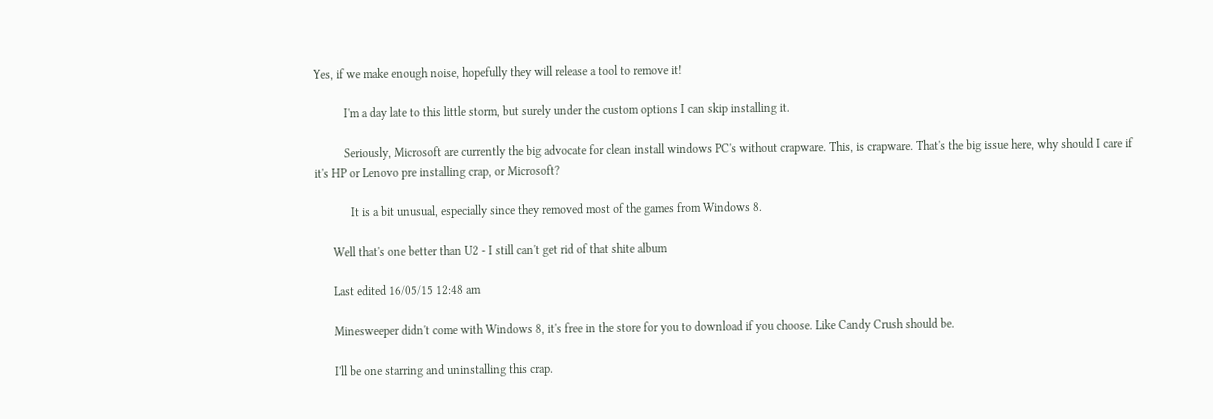Yes, if we make enough noise, hopefully they will release a tool to remove it!

          I'm a day late to this little storm, but surely under the custom options I can skip installing it.

          Seriously, Microsoft are currently the big advocate for clean install windows PC's without crapware. This, is crapware. That's the big issue here, why should I care if it's HP or Lenovo pre installing crap, or Microsoft?

            It is a bit unusual, especially since they removed most of the games from Windows 8.

      Well that's one better than U2 - I still can't get rid of that shite album

      Last edited 16/05/15 12:48 am

      Minesweeper didn't come with Windows 8, it's free in the store for you to download if you choose. Like Candy Crush should be.

      I'll be one starring and uninstalling this crap.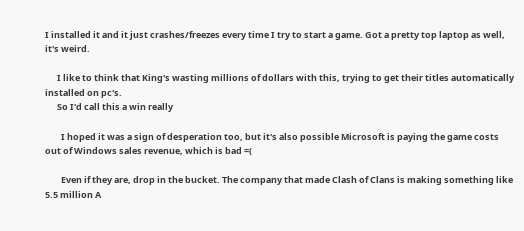I installed it and it just crashes/freezes every time I try to start a game. Got a pretty top laptop as well, it's weird.

      I like to think that King's wasting millions of dollars with this, trying to get their titles automatically installed on pc's.
      So I'd call this a win really

        I hoped it was a sign of desperation too, but it's also possible Microsoft is paying the game costs out of Windows sales revenue, which is bad =(

        Even if they are, drop in the bucket. The company that made Clash of Clans is making something like 5.5 million A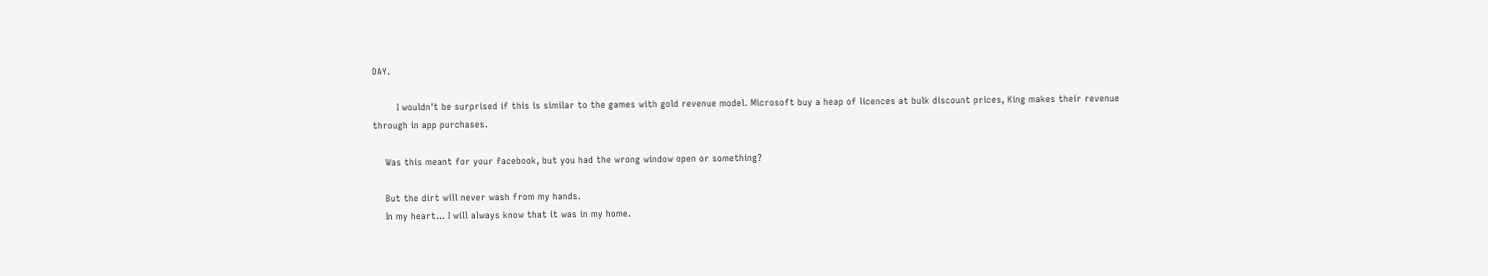DAY.

        I wouldn't be surprised if this is similar to the games with gold revenue model. Microsoft buy a heap of licences at bulk discount prices, King makes their revenue through in app purchases.

    Was this meant for your facebook, but you had the wrong window open or something?

    But the dirt will never wash from my hands.
    In my heart... I will always know that it was in my home.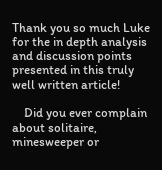Thank you so much Luke for the in depth analysis and discussion points presented in this truly well written article!

    Did you ever complain about solitaire, minesweeper or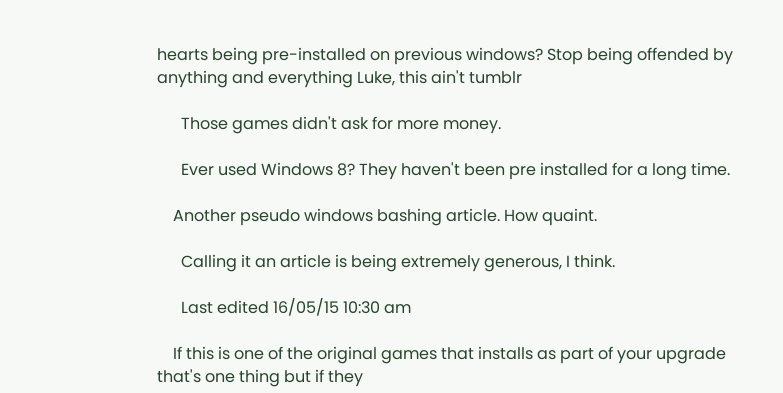hearts being pre-installed on previous windows? Stop being offended by anything and everything Luke, this ain't tumblr

      Those games didn't ask for more money.

      Ever used Windows 8? They haven't been pre installed for a long time.

    Another pseudo windows bashing article. How quaint.

      Calling it an article is being extremely generous, I think.

      Last edited 16/05/15 10:30 am

    If this is one of the original games that installs as part of your upgrade that's one thing but if they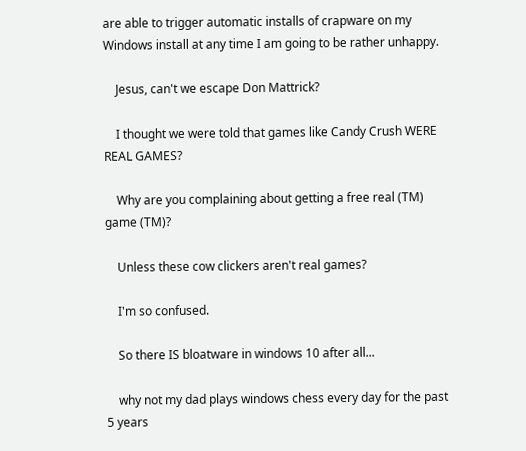are able to trigger automatic installs of crapware on my Windows install at any time I am going to be rather unhappy.

    Jesus, can't we escape Don Mattrick?

    I thought we were told that games like Candy Crush WERE REAL GAMES?

    Why are you complaining about getting a free real (TM) game (TM)?

    Unless these cow clickers aren't real games?

    I'm so confused.

    So there IS bloatware in windows 10 after all...

    why not my dad plays windows chess every day for the past 5 years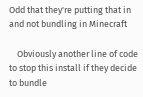Odd that they're putting that in and not bundling in Minecraft

    Obviously another line of code to stop this install if they decide to bundle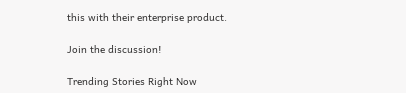this with their enterprise product.

Join the discussion!

Trending Stories Right Now